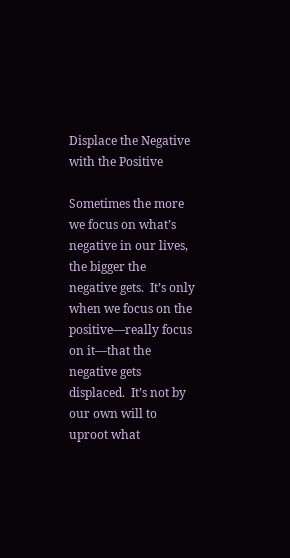Displace the Negative with the Positive

Sometimes the more we focus on what’s negative in our lives, the bigger the negative gets.  It’s only when we focus on the positive—really focus on it—that the negative gets displaced.  It’s not by our own will to uproot what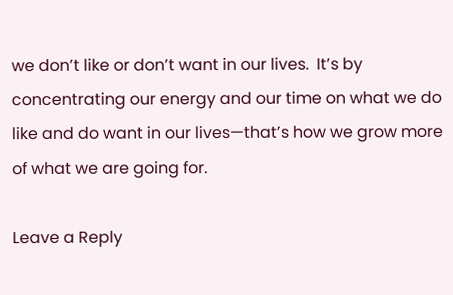we don’t like or don’t want in our lives.  It’s by concentrating our energy and our time on what we do like and do want in our lives—that’s how we grow more of what we are going for.

Leave a Reply